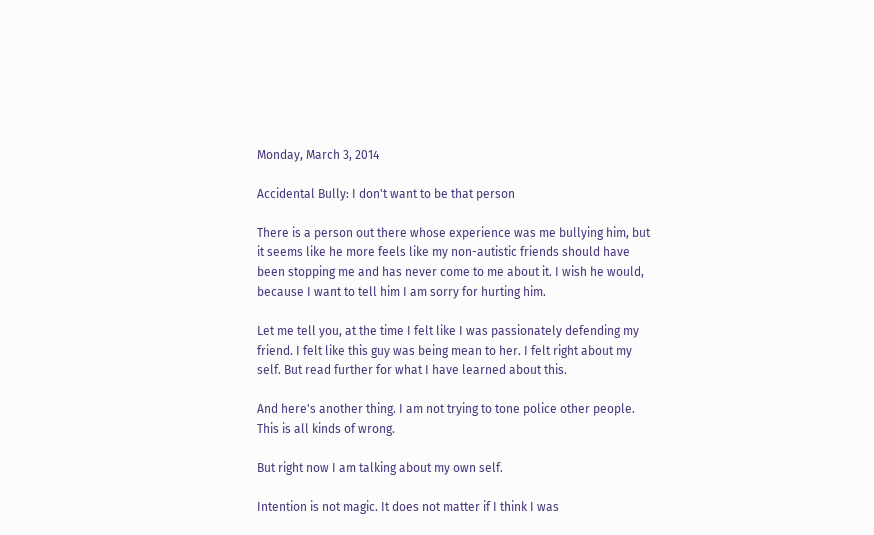Monday, March 3, 2014

Accidental Bully: I don't want to be that person

There is a person out there whose experience was me bullying him, but it seems like he more feels like my non-autistic friends should have been stopping me and has never come to me about it. I wish he would, because I want to tell him I am sorry for hurting him.

Let me tell you, at the time I felt like I was passionately defending my friend. I felt like this guy was being mean to her. I felt right about my self. But read further for what I have learned about this.

And here's another thing. I am not trying to tone police other people. This is all kinds of wrong.

But right now I am talking about my own self.

Intention is not magic. It does not matter if I think I was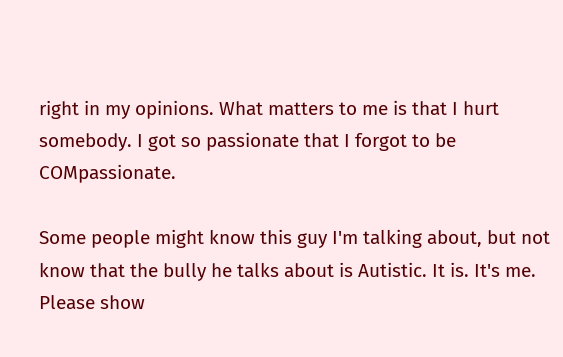right in my opinions. What matters to me is that I hurt somebody. I got so passionate that I forgot to be COMpassionate.

Some people might know this guy I'm talking about, but not know that the bully he talks about is Autistic. It is. It's me. Please show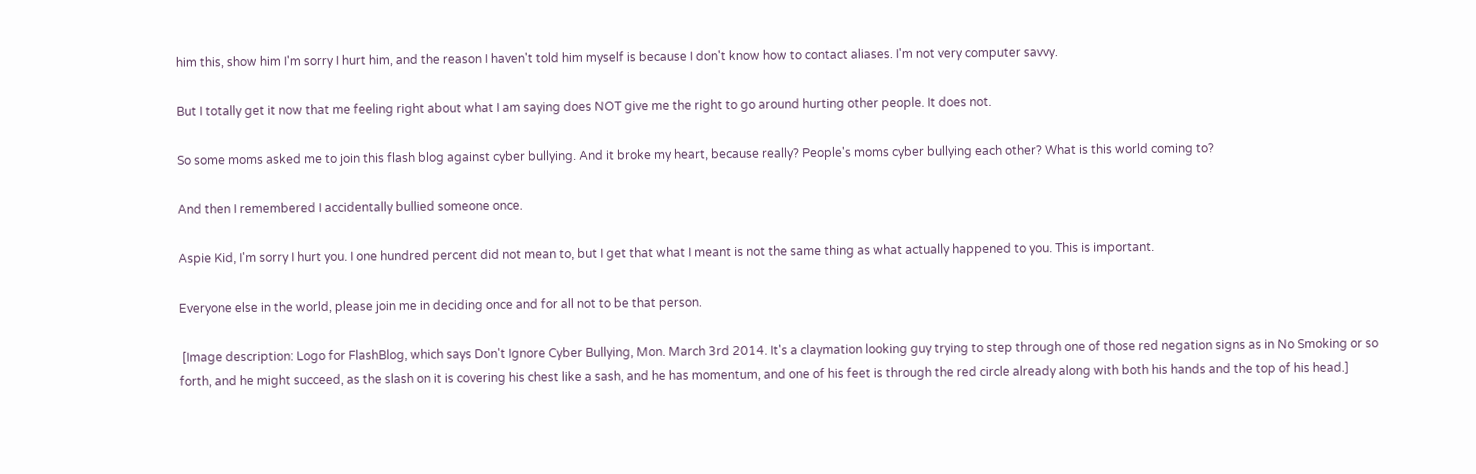him this, show him I'm sorry I hurt him, and the reason I haven't told him myself is because I don't know how to contact aliases. I'm not very computer savvy.

But I totally get it now that me feeling right about what I am saying does NOT give me the right to go around hurting other people. It does not.

So some moms asked me to join this flash blog against cyber bullying. And it broke my heart, because really? People's moms cyber bullying each other? What is this world coming to?

And then I remembered I accidentally bullied someone once.

Aspie Kid, I'm sorry I hurt you. I one hundred percent did not mean to, but I get that what I meant is not the same thing as what actually happened to you. This is important.

Everyone else in the world, please join me in deciding once and for all not to be that person.

 [Image description: Logo for FlashBlog, which says Don't Ignore Cyber Bullying, Mon. March 3rd 2014. It's a claymation looking guy trying to step through one of those red negation signs as in No Smoking or so forth, and he might succeed, as the slash on it is covering his chest like a sash, and he has momentum, and one of his feet is through the red circle already along with both his hands and the top of his head.]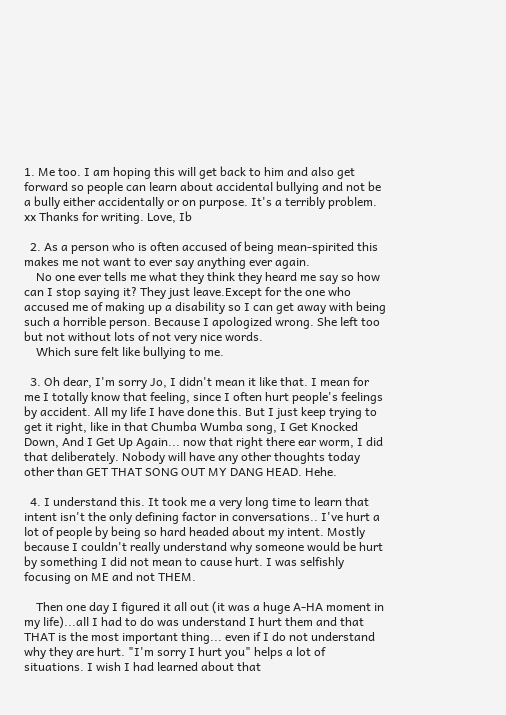1. Me too. I am hoping this will get back to him and also get forward so people can learn about accidental bullying and not be a bully either accidentally or on purpose. It's a terribly problem. xx Thanks for writing. Love, Ib

  2. As a person who is often accused of being mean-spirited this makes me not want to ever say anything ever again.
    No one ever tells me what they think they heard me say so how can I stop saying it? They just leave.Except for the one who accused me of making up a disability so I can get away with being such a horrible person. Because I apologized wrong. She left too but not without lots of not very nice words.
    Which sure felt like bullying to me.

  3. Oh dear, I'm sorry Jo, I didn't mean it like that. I mean for me I totally know that feeling, since I often hurt people's feelings by accident. All my life I have done this. But I just keep trying to get it right, like in that Chumba Wumba song, I Get Knocked Down, And I Get Up Again... now that right there ear worm, I did that deliberately. Nobody will have any other thoughts today other than GET THAT SONG OUT MY DANG HEAD. Hehe.

  4. I understand this. It took me a very long time to learn that intent isn't the only defining factor in conversations.. I've hurt a lot of people by being so hard headed about my intent. Mostly because I couldn't really understand why someone would be hurt by something I did not mean to cause hurt. I was selfishly focusing on ME and not THEM.

    Then one day I figured it all out (it was a huge A-HA moment in my life)...all I had to do was understand I hurt them and that THAT is the most important thing... even if I do not understand why they are hurt. "I'm sorry I hurt you" helps a lot of situations. I wish I had learned about that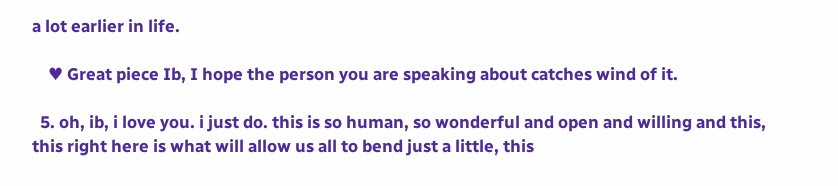a lot earlier in life.

    ♥ Great piece Ib, I hope the person you are speaking about catches wind of it.

  5. oh, ib, i love you. i just do. this is so human, so wonderful and open and willing and this, this right here is what will allow us all to bend just a little, this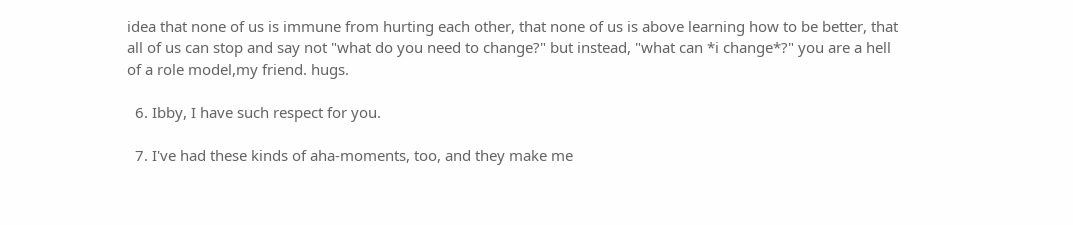idea that none of us is immune from hurting each other, that none of us is above learning how to be better, that all of us can stop and say not "what do you need to change?" but instead, "what can *i change*?" you are a hell of a role model,my friend. hugs.

  6. Ibby, I have such respect for you.

  7. I've had these kinds of aha-moments, too, and they make me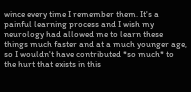wince every time I remember them. It's a painful learning process and I wish my neurology had allowed me to learn these things much faster and at a much younger age, so I wouldn't have contributed *so much* to the hurt that exists in this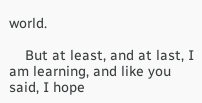world.

    But at least, and at last, I am learning, and like you said, I hope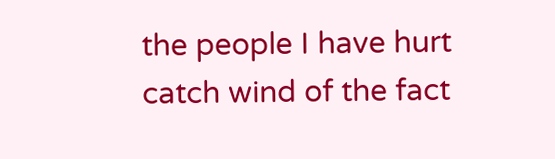the people I have hurt catch wind of the fact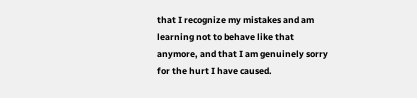that I recognize my mistakes and am learning not to behave like that anymore, and that I am genuinely sorry for the hurt I have caused.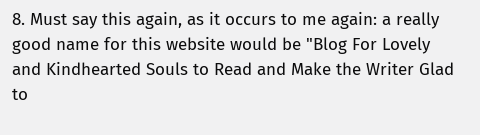8. Must say this again, as it occurs to me again: a really good name for this website would be "Blog For Lovely and Kindhearted Souls to Read and Make the Writer Glad to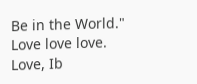Be in the World." Love love love. Love, Ib